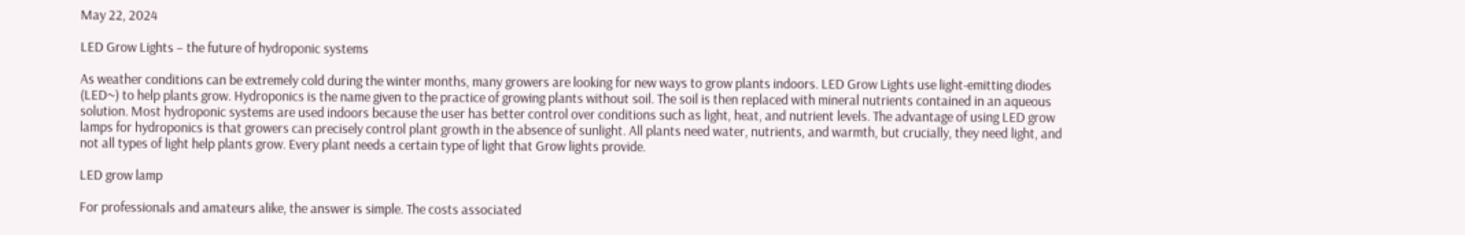May 22, 2024

LED Grow Lights – the future of hydroponic systems

As weather conditions can be extremely cold during the winter months, many growers are looking for new ways to grow plants indoors. LED Grow Lights use light-emitting diodes (LED~) to help plants grow. Hydroponics is the name given to the practice of growing plants without soil. The soil is then replaced with mineral nutrients contained in an aqueous solution. Most hydroponic systems are used indoors because the user has better control over conditions such as light, heat, and nutrient levels. The advantage of using LED grow lamps for hydroponics is that growers can precisely control plant growth in the absence of sunlight. All plants need water, nutrients, and warmth, but crucially, they need light, and not all types of light help plants grow. Every plant needs a certain type of light that Grow lights provide.

LED grow lamp

For professionals and amateurs alike, the answer is simple. The costs associated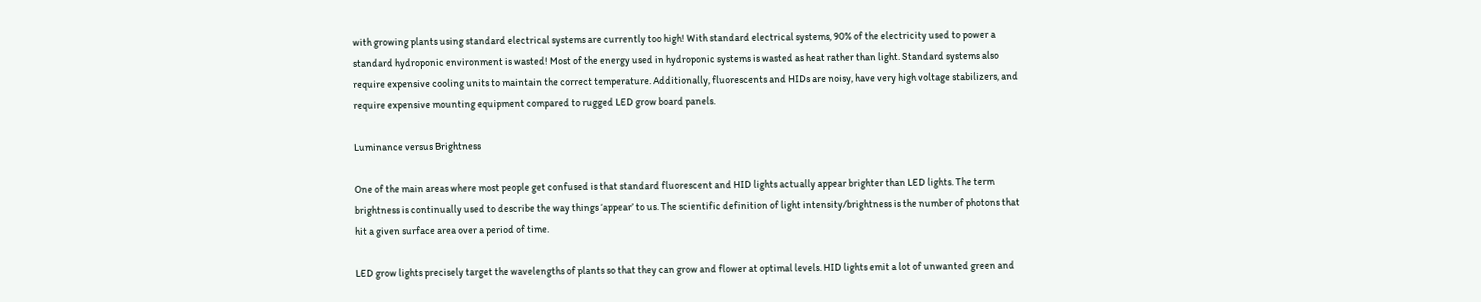with growing plants using standard electrical systems are currently too high! With standard electrical systems, 90% of the electricity used to power a standard hydroponic environment is wasted! Most of the energy used in hydroponic systems is wasted as heat rather than light. Standard systems also require expensive cooling units to maintain the correct temperature. Additionally, fluorescents and HIDs are noisy, have very high voltage stabilizers, and require expensive mounting equipment compared to rugged LED grow board panels.

Luminance versus Brightness

One of the main areas where most people get confused is that standard fluorescent and HID lights actually appear brighter than LED lights. The term brightness is continually used to describe the way things ‘appear’ to us. The scientific definition of light intensity/brightness is the number of photons that hit a given surface area over a period of time.

LED grow lights precisely target the wavelengths of plants so that they can grow and flower at optimal levels. HID lights emit a lot of unwanted green and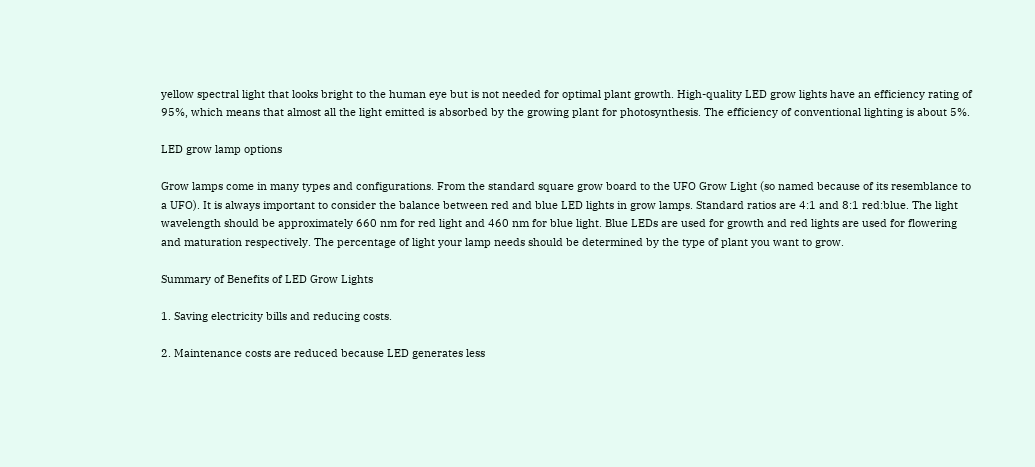yellow spectral light that looks bright to the human eye but is not needed for optimal plant growth. High-quality LED grow lights have an efficiency rating of 95%, which means that almost all the light emitted is absorbed by the growing plant for photosynthesis. The efficiency of conventional lighting is about 5%.

LED grow lamp options

Grow lamps come in many types and configurations. From the standard square grow board to the UFO Grow Light (so named because of its resemblance to a UFO). It is always important to consider the balance between red and blue LED lights in grow lamps. Standard ratios are 4:1 and 8:1 red:blue. The light wavelength should be approximately 660 nm for red light and 460 nm for blue light. Blue LEDs are used for growth and red lights are used for flowering and maturation respectively. The percentage of light your lamp needs should be determined by the type of plant you want to grow.

Summary of Benefits of LED Grow Lights

1. Saving electricity bills and reducing costs.

2. Maintenance costs are reduced because LED generates less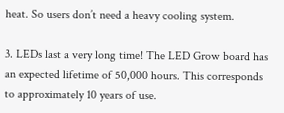heat. So users don’t need a heavy cooling system.

3. LEDs last a very long time! The LED Grow board has an expected lifetime of 50,000 hours. This corresponds to approximately 10 years of use.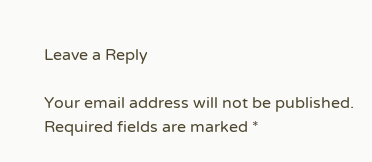Leave a Reply

Your email address will not be published. Required fields are marked *